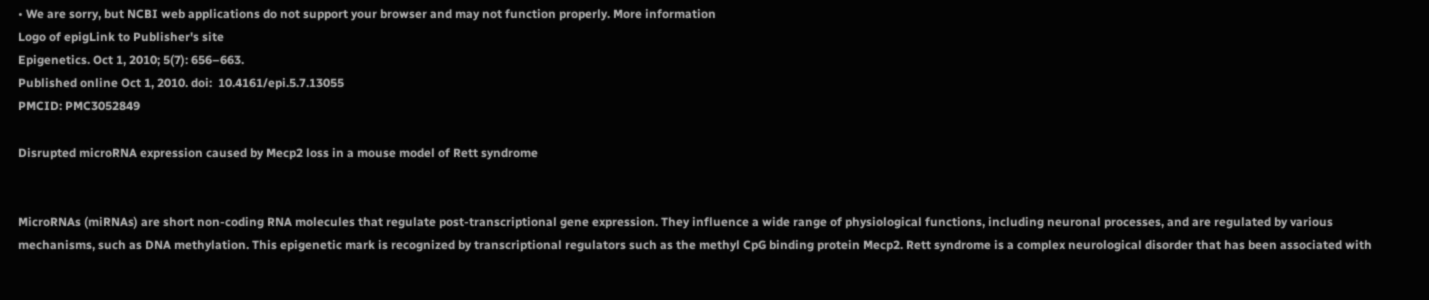• We are sorry, but NCBI web applications do not support your browser and may not function properly. More information
Logo of epigLink to Publisher's site
Epigenetics. Oct 1, 2010; 5(7): 656–663.
Published online Oct 1, 2010. doi:  10.4161/epi.5.7.13055
PMCID: PMC3052849

Disrupted microRNA expression caused by Mecp2 loss in a mouse model of Rett syndrome


MicroRNAs (miRNAs) are short non-coding RNA molecules that regulate post-transcriptional gene expression. They influence a wide range of physiological functions, including neuronal processes, and are regulated by various mechanisms, such as DNA methylation. This epigenetic mark is recognized by transcriptional regulators such as the methyl CpG binding protein Mecp2. Rett syndrome is a complex neurological disorder that has been associated with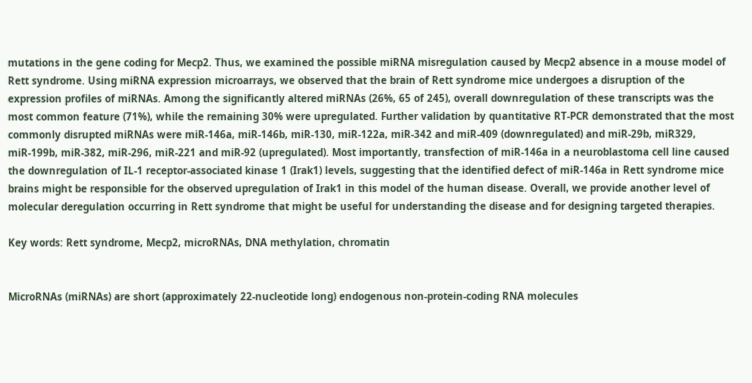mutations in the gene coding for Mecp2. Thus, we examined the possible miRNA misregulation caused by Mecp2 absence in a mouse model of Rett syndrome. Using miRNA expression microarrays, we observed that the brain of Rett syndrome mice undergoes a disruption of the expression profiles of miRNAs. Among the significantly altered miRNAs (26%, 65 of 245), overall downregulation of these transcripts was the most common feature (71%), while the remaining 30% were upregulated. Further validation by quantitative RT-PCR demonstrated that the most commonly disrupted miRNAs were miR-146a, miR-146b, miR-130, miR-122a, miR-342 and miR-409 (downregulated) and miR-29b, miR329, miR-199b, miR-382, miR-296, miR-221 and miR-92 (upregulated). Most importantly, transfection of miR-146a in a neuroblastoma cell line caused the downregulation of IL-1 receptor-associated kinase 1 (Irak1) levels, suggesting that the identified defect of miR-146a in Rett syndrome mice brains might be responsible for the observed upregulation of Irak1 in this model of the human disease. Overall, we provide another level of molecular deregulation occurring in Rett syndrome that might be useful for understanding the disease and for designing targeted therapies.

Key words: Rett syndrome, Mecp2, microRNAs, DNA methylation, chromatin


MicroRNAs (miRNAs) are short (approximately 22-nucleotide long) endogenous non-protein-coding RNA molecules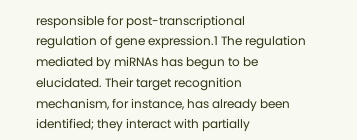responsible for post-transcriptional regulation of gene expression.1 The regulation mediated by miRNAs has begun to be elucidated. Their target recognition mechanism, for instance, has already been identified; they interact with partially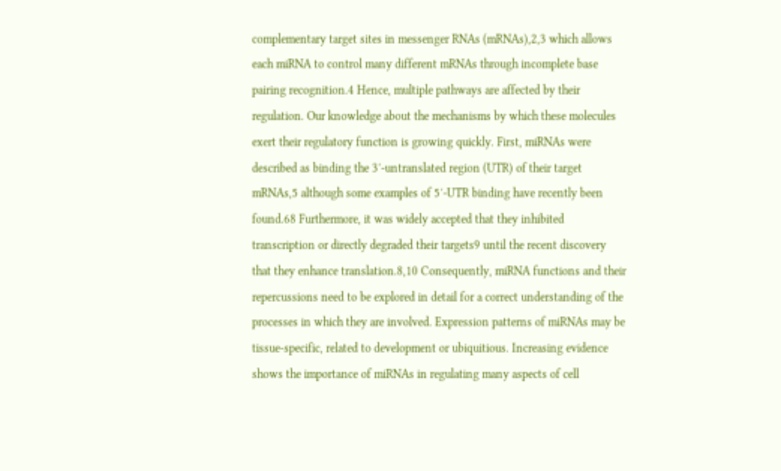complementary target sites in messenger RNAs (mRNAs),2,3 which allows each miRNA to control many different mRNAs through incomplete base pairing recognition.4 Hence, multiple pathways are affected by their regulation. Our knowledge about the mechanisms by which these molecules exert their regulatory function is growing quickly. First, miRNAs were described as binding the 3′-untranslated region (UTR) of their target mRNAs,5 although some examples of 5′-UTR binding have recently been found.68 Furthermore, it was widely accepted that they inhibited transcription or directly degraded their targets9 until the recent discovery that they enhance translation.8,10 Consequently, miRNA functions and their repercussions need to be explored in detail for a correct understanding of the processes in which they are involved. Expression patterns of miRNAs may be tissue-specific, related to development or ubiquitious. Increasing evidence shows the importance of miRNAs in regulating many aspects of cell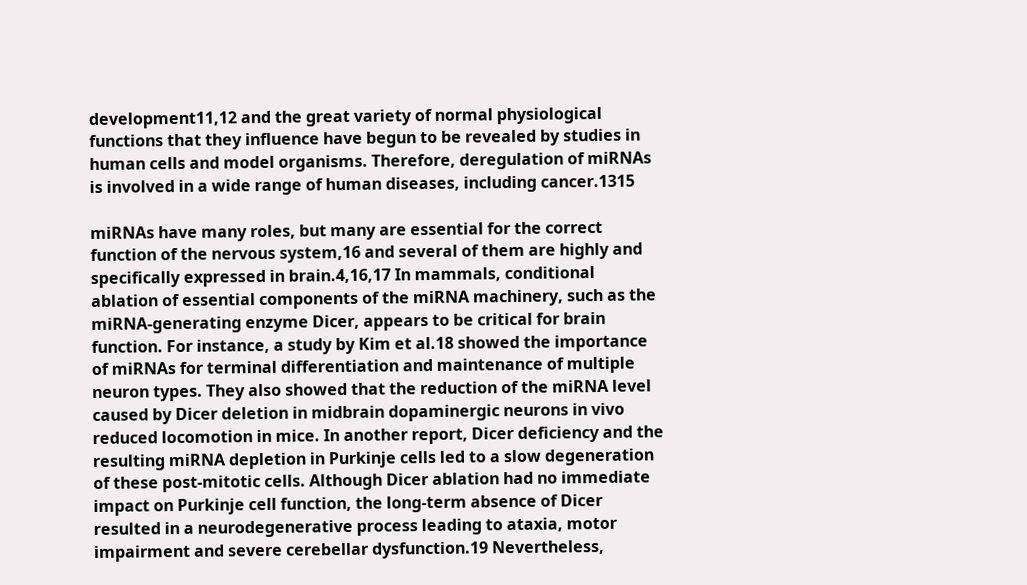development11,12 and the great variety of normal physiological functions that they influence have begun to be revealed by studies in human cells and model organisms. Therefore, deregulation of miRNAs is involved in a wide range of human diseases, including cancer.1315

miRNAs have many roles, but many are essential for the correct function of the nervous system,16 and several of them are highly and specifically expressed in brain.4,16,17 In mammals, conditional ablation of essential components of the miRNA machinery, such as the miRNA-generating enzyme Dicer, appears to be critical for brain function. For instance, a study by Kim et al.18 showed the importance of miRNAs for terminal differentiation and maintenance of multiple neuron types. They also showed that the reduction of the miRNA level caused by Dicer deletion in midbrain dopaminergic neurons in vivo reduced locomotion in mice. In another report, Dicer deficiency and the resulting miRNA depletion in Purkinje cells led to a slow degeneration of these post-mitotic cells. Although Dicer ablation had no immediate impact on Purkinje cell function, the long-term absence of Dicer resulted in a neurodegenerative process leading to ataxia, motor impairment and severe cerebellar dysfunction.19 Nevertheless,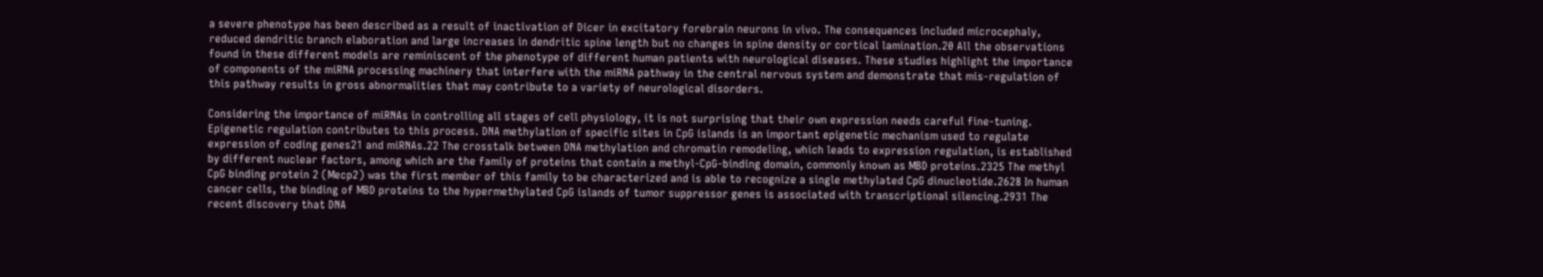a severe phenotype has been described as a result of inactivation of Dicer in excitatory forebrain neurons in vivo. The consequences included microcephaly, reduced dendritic branch elaboration and large increases in dendritic spine length but no changes in spine density or cortical lamination.20 All the observations found in these different models are reminiscent of the phenotype of different human patients with neurological diseases. These studies highlight the importance of components of the miRNA processing machinery that interfere with the miRNA pathway in the central nervous system and demonstrate that mis-regulation of this pathway results in gross abnormalities that may contribute to a variety of neurological disorders.

Considering the importance of miRNAs in controlling all stages of cell physiology, it is not surprising that their own expression needs careful fine-tuning. Epigenetic regulation contributes to this process. DNA methylation of specific sites in CpG islands is an important epigenetic mechanism used to regulate expression of coding genes21 and miRNAs.22 The crosstalk between DNA methylation and chromatin remodeling, which leads to expression regulation, is established by different nuclear factors, among which are the family of proteins that contain a methyl-CpG-binding domain, commonly known as MBD proteins.2325 The methyl CpG binding protein 2 (Mecp2) was the first member of this family to be characterized and is able to recognize a single methylated CpG dinucleotide.2628 In human cancer cells, the binding of MBD proteins to the hypermethylated CpG islands of tumor suppressor genes is associated with transcriptional silencing.2931 The recent discovery that DNA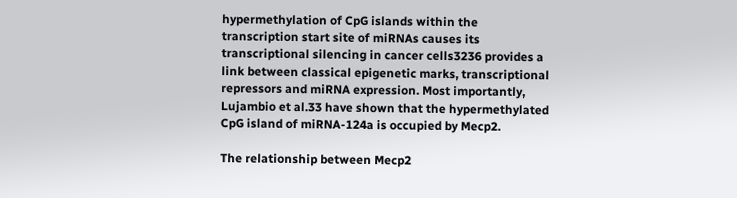hypermethylation of CpG islands within the transcription start site of miRNAs causes its transcriptional silencing in cancer cells3236 provides a link between classical epigenetic marks, transcriptional repressors and miRNA expression. Most importantly, Lujambio et al.33 have shown that the hypermethylated CpG island of miRNA-124a is occupied by Mecp2.

The relationship between Mecp2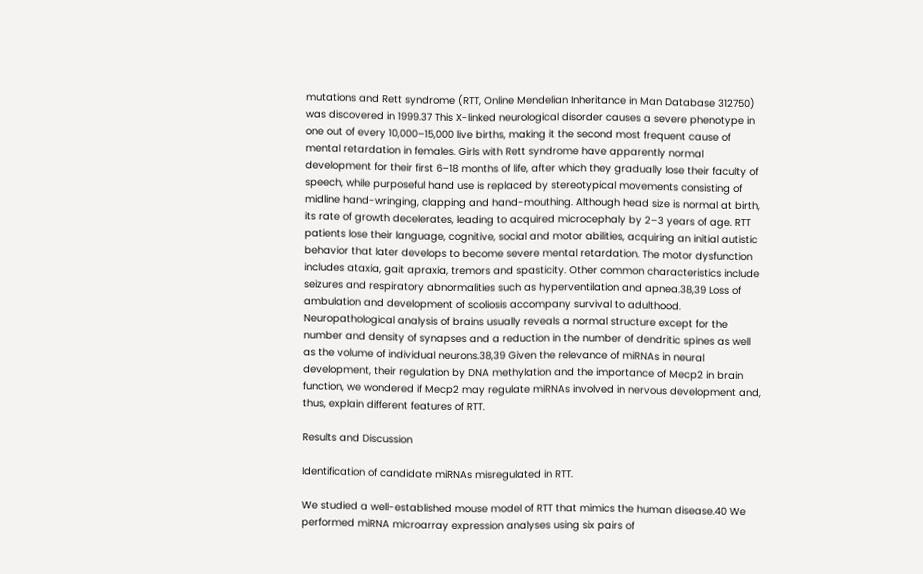mutations and Rett syndrome (RTT, Online Mendelian Inheritance in Man Database 312750) was discovered in 1999.37 This X-linked neurological disorder causes a severe phenotype in one out of every 10,000–15,000 live births, making it the second most frequent cause of mental retardation in females. Girls with Rett syndrome have apparently normal development for their first 6–18 months of life, after which they gradually lose their faculty of speech, while purposeful hand use is replaced by stereotypical movements consisting of midline hand-wringing, clapping and hand-mouthing. Although head size is normal at birth, its rate of growth decelerates, leading to acquired microcephaly by 2–3 years of age. RTT patients lose their language, cognitive, social and motor abilities, acquiring an initial autistic behavior that later develops to become severe mental retardation. The motor dysfunction includes ataxia, gait apraxia, tremors and spasticity. Other common characteristics include seizures and respiratory abnormalities such as hyperventilation and apnea.38,39 Loss of ambulation and development of scoliosis accompany survival to adulthood. Neuropathological analysis of brains usually reveals a normal structure except for the number and density of synapses and a reduction in the number of dendritic spines as well as the volume of individual neurons.38,39 Given the relevance of miRNAs in neural development, their regulation by DNA methylation and the importance of Mecp2 in brain function, we wondered if Mecp2 may regulate miRNAs involved in nervous development and, thus, explain different features of RTT.

Results and Discussion

Identification of candidate miRNAs misregulated in RTT.

We studied a well-established mouse model of RTT that mimics the human disease.40 We performed miRNA microarray expression analyses using six pairs of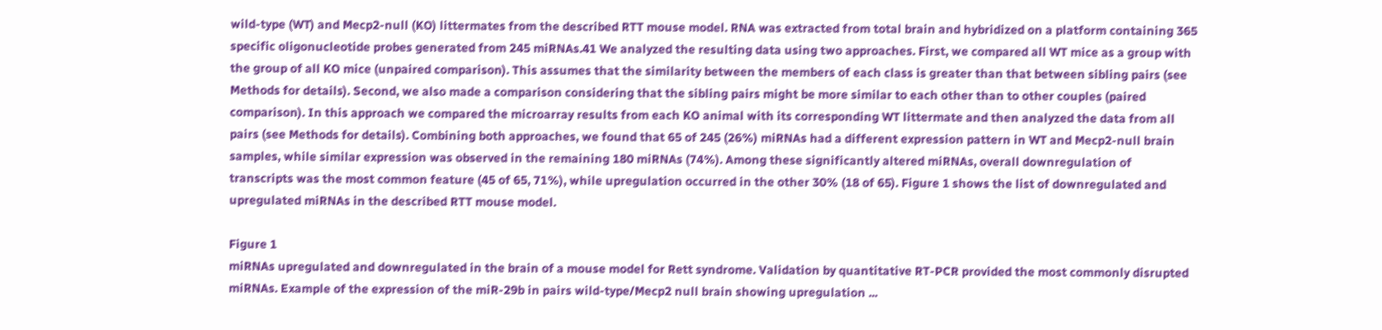wild-type (WT) and Mecp2-null (KO) littermates from the described RTT mouse model. RNA was extracted from total brain and hybridized on a platform containing 365 specific oligonucleotide probes generated from 245 miRNAs.41 We analyzed the resulting data using two approaches. First, we compared all WT mice as a group with the group of all KO mice (unpaired comparison). This assumes that the similarity between the members of each class is greater than that between sibling pairs (see Methods for details). Second, we also made a comparison considering that the sibling pairs might be more similar to each other than to other couples (paired comparison). In this approach we compared the microarray results from each KO animal with its corresponding WT littermate and then analyzed the data from all pairs (see Methods for details). Combining both approaches, we found that 65 of 245 (26%) miRNAs had a different expression pattern in WT and Mecp2-null brain samples, while similar expression was observed in the remaining 180 miRNAs (74%). Among these significantly altered miRNAs, overall downregulation of transcripts was the most common feature (45 of 65, 71%), while upregulation occurred in the other 30% (18 of 65). Figure 1 shows the list of downregulated and upregulated miRNAs in the described RTT mouse model.

Figure 1
miRNAs upregulated and downregulated in the brain of a mouse model for Rett syndrome. Validation by quantitative RT-PCR provided the most commonly disrupted miRNAs. Example of the expression of the miR-29b in pairs wild-type/Mecp2 null brain showing upregulation ...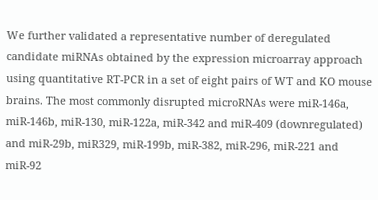We further validated a representative number of deregulated candidate miRNAs obtained by the expression microarray approach using quantitative RT-PCR in a set of eight pairs of WT and KO mouse brains. The most commonly disrupted microRNAs were miR-146a, miR-146b, miR-130, miR-122a, miR-342 and miR-409 (downregulated) and miR-29b, miR329, miR-199b, miR-382, miR-296, miR-221 and miR-92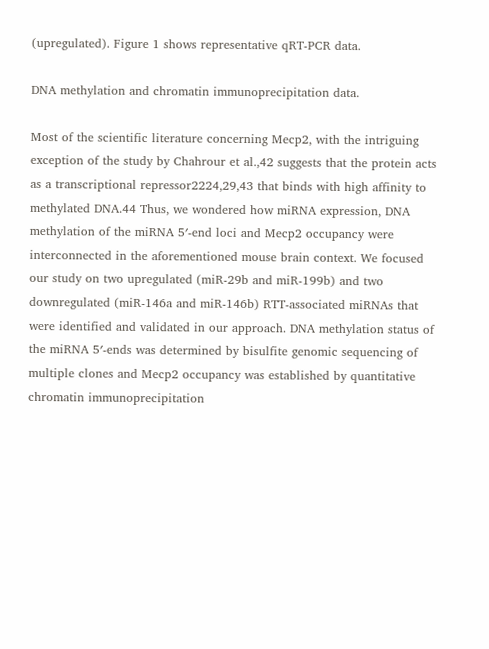(upregulated). Figure 1 shows representative qRT-PCR data.

DNA methylation and chromatin immunoprecipitation data.

Most of the scientific literature concerning Mecp2, with the intriguing exception of the study by Chahrour et al.,42 suggests that the protein acts as a transcriptional repressor2224,29,43 that binds with high affinity to methylated DNA.44 Thus, we wondered how miRNA expression, DNA methylation of the miRNA 5′-end loci and Mecp2 occupancy were interconnected in the aforementioned mouse brain context. We focused our study on two upregulated (miR-29b and miR-199b) and two downregulated (miR-146a and miR-146b) RTT-associated miRNAs that were identified and validated in our approach. DNA methylation status of the miRNA 5′-ends was determined by bisulfite genomic sequencing of multiple clones and Mecp2 occupancy was established by quantitative chromatin immunoprecipitation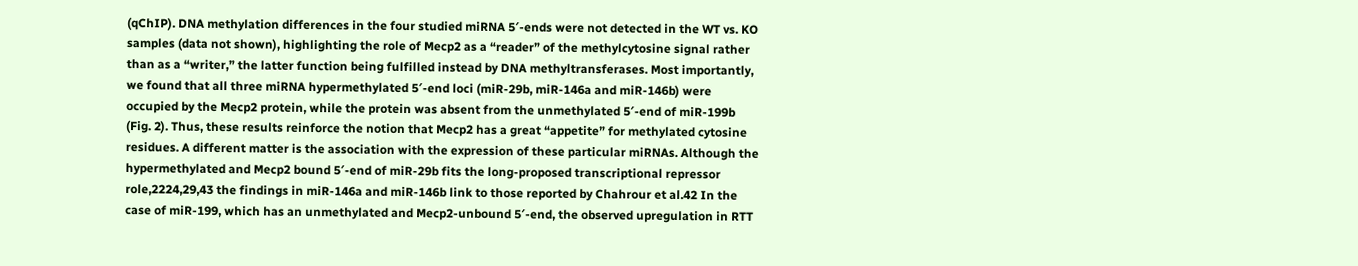(qChIP). DNA methylation differences in the four studied miRNA 5′-ends were not detected in the WT vs. KO samples (data not shown), highlighting the role of Mecp2 as a “reader” of the methylcytosine signal rather than as a “writer,” the latter function being fulfilled instead by DNA methyltransferases. Most importantly, we found that all three miRNA hypermethylated 5′-end loci (miR-29b, miR-146a and miR-146b) were occupied by the Mecp2 protein, while the protein was absent from the unmethylated 5′-end of miR-199b (Fig. 2). Thus, these results reinforce the notion that Mecp2 has a great “appetite” for methylated cytosine residues. A different matter is the association with the expression of these particular miRNAs. Although the hypermethylated and Mecp2 bound 5′-end of miR-29b fits the long-proposed transcriptional repressor role,2224,29,43 the findings in miR-146a and miR-146b link to those reported by Chahrour et al.42 In the case of miR-199, which has an unmethylated and Mecp2-unbound 5′-end, the observed upregulation in RTT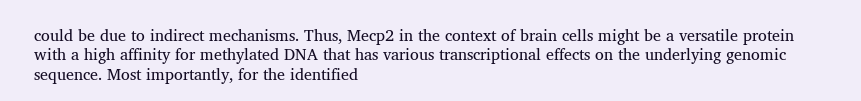could be due to indirect mechanisms. Thus, Mecp2 in the context of brain cells might be a versatile protein with a high affinity for methylated DNA that has various transcriptional effects on the underlying genomic sequence. Most importantly, for the identified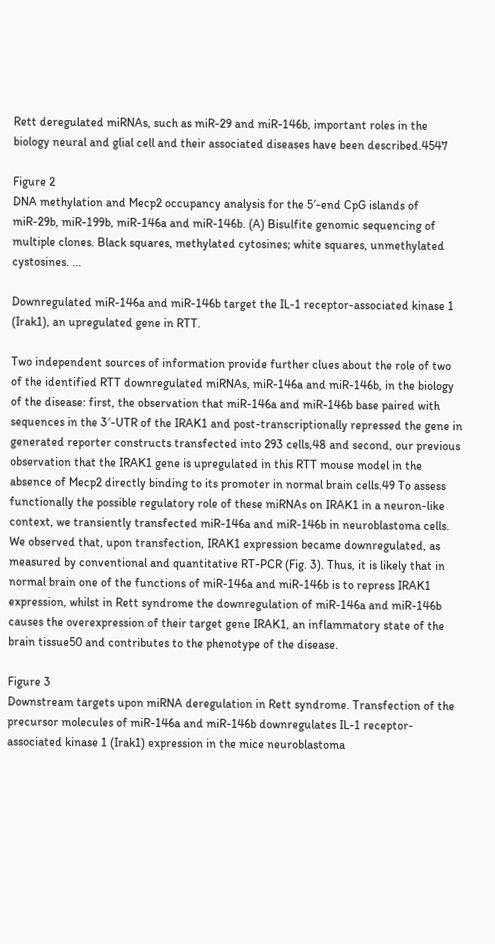Rett deregulated miRNAs, such as miR-29 and miR-146b, important roles in the biology neural and glial cell and their associated diseases have been described.4547

Figure 2
DNA methylation and Mecp2 occupancy analysis for the 5′-end CpG islands of miR-29b, miR-199b, miR-146a and miR-146b. (A) Bisulfite genomic sequencing of multiple clones. Black squares, methylated cytosines; white squares, unmethylated cystosines. ...

Downregulated miR-146a and miR-146b target the IL-1 receptor-associated kinase 1 (Irak1), an upregulated gene in RTT.

Two independent sources of information provide further clues about the role of two of the identified RTT downregulated miRNAs, miR-146a and miR-146b, in the biology of the disease: first, the observation that miR-146a and miR-146b base paired with sequences in the 3′-UTR of the IRAK1 and post-transcriptionally repressed the gene in generated reporter constructs transfected into 293 cells,48 and second, our previous observation that the IRAK1 gene is upregulated in this RTT mouse model in the absence of Mecp2 directly binding to its promoter in normal brain cells.49 To assess functionally the possible regulatory role of these miRNAs on IRAK1 in a neuron-like context, we transiently transfected miR-146a and miR-146b in neuroblastoma cells. We observed that, upon transfection, IRAK1 expression became downregulated, as measured by conventional and quantitative RT-PCR (Fig. 3). Thus, it is likely that in normal brain one of the functions of miR-146a and miR-146b is to repress IRAK1 expression, whilst in Rett syndrome the downregulation of miR-146a and miR-146b causes the overexpression of their target gene IRAK1, an inflammatory state of the brain tissue50 and contributes to the phenotype of the disease.

Figure 3
Downstream targets upon miRNA deregulation in Rett syndrome. Transfection of the precursor molecules of miR-146a and miR-146b downregulates IL-1 receptor-associated kinase 1 (Irak1) expression in the mice neuroblastoma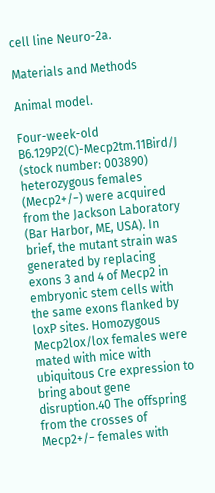cell line Neuro-2a.

Materials and Methods

Animal model.

Four-week-old B6.129P2(C)-Mecp2tm.11Bird/J (stock number: 003890) heterozygous females (Mecp2+/−) were acquired from the Jackson Laboratory (Bar Harbor, ME, USA). In brief, the mutant strain was generated by replacing exons 3 and 4 of Mecp2 in embryonic stem cells with the same exons flanked by loxP sites. Homozygous Mecp2lox/lox females were mated with mice with ubiquitous Cre expression to bring about gene disruption.40 The offspring from the crosses of Mecp2+/− females with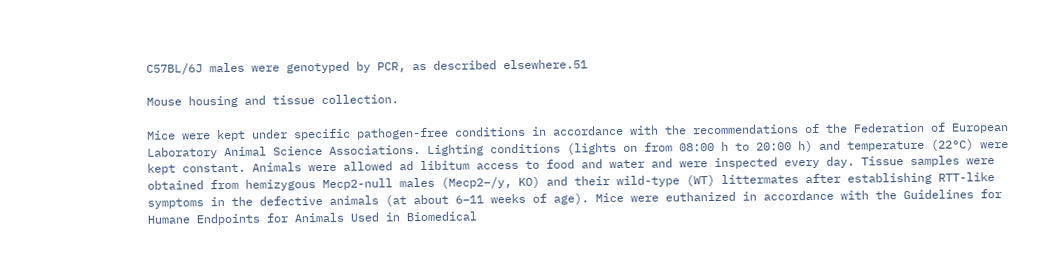C57BL/6J males were genotyped by PCR, as described elsewhere.51

Mouse housing and tissue collection.

Mice were kept under specific pathogen-free conditions in accordance with the recommendations of the Federation of European Laboratory Animal Science Associations. Lighting conditions (lights on from 08:00 h to 20:00 h) and temperature (22°C) were kept constant. Animals were allowed ad libitum access to food and water and were inspected every day. Tissue samples were obtained from hemizygous Mecp2-null males (Mecp2−/y, KO) and their wild-type (WT) littermates after establishing RTT-like symptoms in the defective animals (at about 6–11 weeks of age). Mice were euthanized in accordance with the Guidelines for Humane Endpoints for Animals Used in Biomedical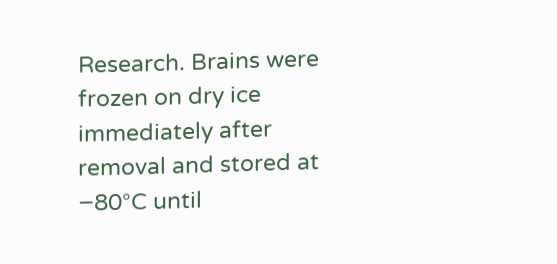Research. Brains were frozen on dry ice immediately after removal and stored at −80°C until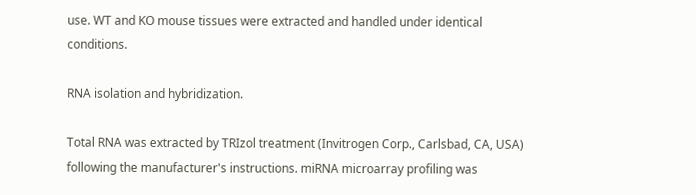use. WT and KO mouse tissues were extracted and handled under identical conditions.

RNA isolation and hybridization.

Total RNA was extracted by TRIzol treatment (Invitrogen Corp., Carlsbad, CA, USA) following the manufacturer's instructions. miRNA microarray profiling was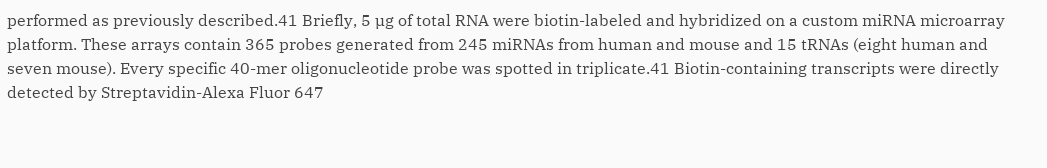performed as previously described.41 Briefly, 5 µg of total RNA were biotin-labeled and hybridized on a custom miRNA microarray platform. These arrays contain 365 probes generated from 245 miRNAs from human and mouse and 15 tRNAs (eight human and seven mouse). Every specific 40-mer oligonucleotide probe was spotted in triplicate.41 Biotin-containing transcripts were directly detected by Streptavidin-Alexa Fluor 647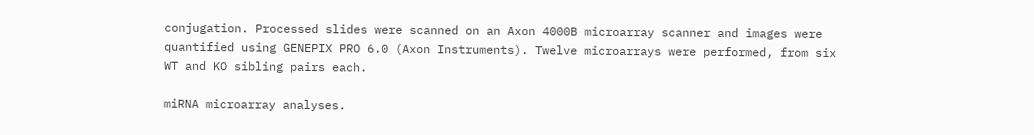conjugation. Processed slides were scanned on an Axon 4000B microarray scanner and images were quantified using GENEPIX PRO 6.0 (Axon Instruments). Twelve microarrays were performed, from six WT and KO sibling pairs each.

miRNA microarray analyses.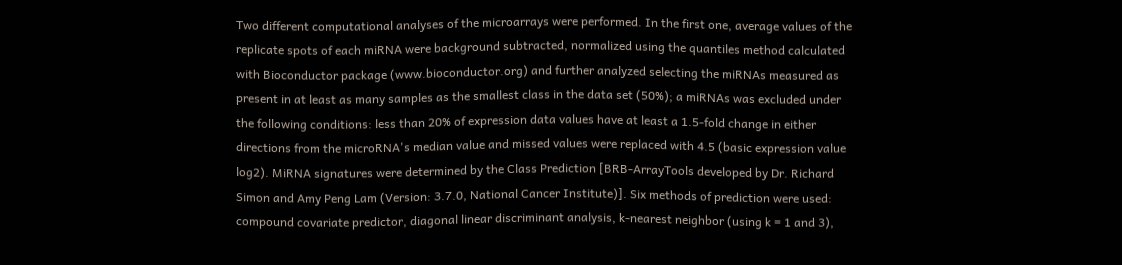Two different computational analyses of the microarrays were performed. In the first one, average values of the replicate spots of each miRNA were background subtracted, normalized using the quantiles method calculated with Bioconductor package (www.bioconductor.org) and further analyzed selecting the miRNAs measured as present in at least as many samples as the smallest class in the data set (50%); a miRNAs was excluded under the following conditions: less than 20% of expression data values have at least a 1.5-fold change in either directions from the microRNA's median value and missed values were replaced with 4.5 (basic expression value log2). MiRNA signatures were determined by the Class Prediction [BRB-ArrayTools developed by Dr. Richard Simon and Amy Peng Lam (Version: 3.7.0, National Cancer Institute)]. Six methods of prediction were used: compound covariate predictor, diagonal linear discriminant analysis, k-nearest neighbor (using k = 1 and 3),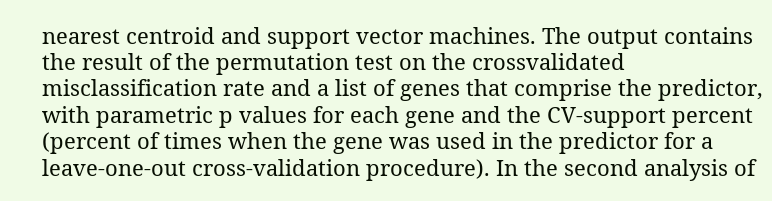nearest centroid and support vector machines. The output contains the result of the permutation test on the crossvalidated misclassification rate and a list of genes that comprise the predictor, with parametric p values for each gene and the CV-support percent (percent of times when the gene was used in the predictor for a leave-one-out cross-validation procedure). In the second analysis of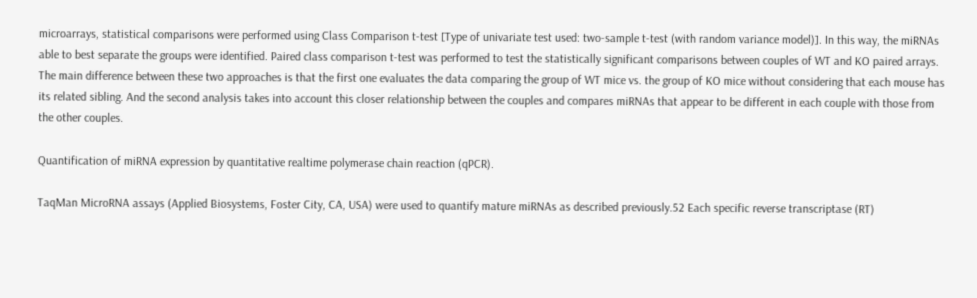microarrays, statistical comparisons were performed using Class Comparison t-test [Type of univariate test used: two-sample t-test (with random variance model)]. In this way, the miRNAs able to best separate the groups were identified. Paired class comparison t-test was performed to test the statistically significant comparisons between couples of WT and KO paired arrays. The main difference between these two approaches is that the first one evaluates the data comparing the group of WT mice vs. the group of KO mice without considering that each mouse has its related sibling. And the second analysis takes into account this closer relationship between the couples and compares miRNAs that appear to be different in each couple with those from the other couples.

Quantification of miRNA expression by quantitative realtime polymerase chain reaction (qPCR).

TaqMan MicroRNA assays (Applied Biosystems, Foster City, CA, USA) were used to quantify mature miRNAs as described previously.52 Each specific reverse transcriptase (RT)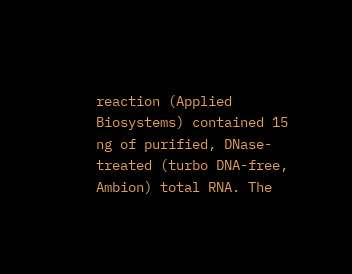reaction (Applied Biosystems) contained 15 ng of purified, DNase-treated (turbo DNA-free, Ambion) total RNA. The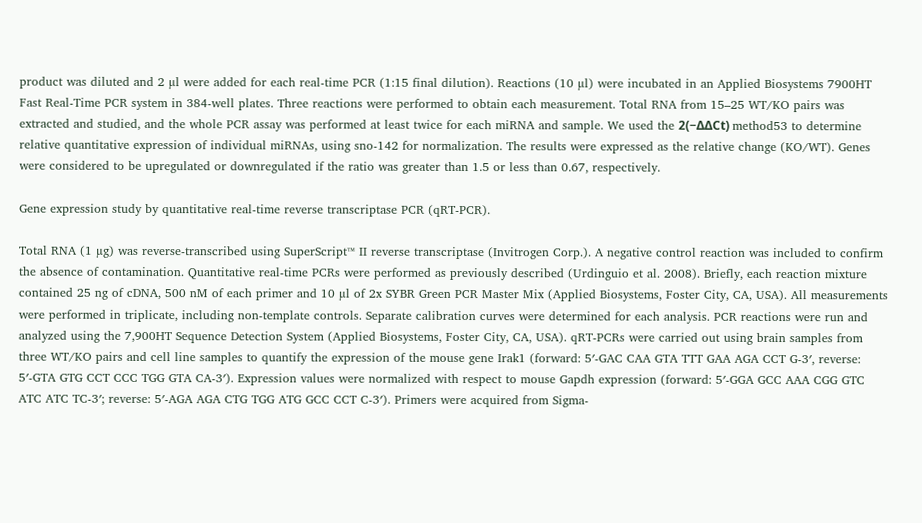product was diluted and 2 µl were added for each real-time PCR (1:15 final dilution). Reactions (10 µl) were incubated in an Applied Biosystems 7900HT Fast Real-Time PCR system in 384-well plates. Three reactions were performed to obtain each measurement. Total RNA from 15–25 WT/KO pairs was extracted and studied, and the whole PCR assay was performed at least twice for each miRNA and sample. We used the 2(−ΔΔCt) method53 to determine relative quantitative expression of individual miRNAs, using sno-142 for normalization. The results were expressed as the relative change (KO/WT). Genes were considered to be upregulated or downregulated if the ratio was greater than 1.5 or less than 0.67, respectively.

Gene expression study by quantitative real-time reverse transcriptase PCR (qRT-PCR).

Total RNA (1 µg) was reverse-transcribed using SuperScript™ II reverse transcriptase (Invitrogen Corp.). A negative control reaction was included to confirm the absence of contamination. Quantitative real-time PCRs were performed as previously described (Urdinguio et al. 2008). Briefly, each reaction mixture contained 25 ng of cDNA, 500 nM of each primer and 10 µl of 2x SYBR Green PCR Master Mix (Applied Biosystems, Foster City, CA, USA). All measurements were performed in triplicate, including non-template controls. Separate calibration curves were determined for each analysis. PCR reactions were run and analyzed using the 7,900HT Sequence Detection System (Applied Biosystems, Foster City, CA, USA). qRT-PCRs were carried out using brain samples from three WT/KO pairs and cell line samples to quantify the expression of the mouse gene Irak1 (forward: 5′-GAC CAA GTA TTT GAA AGA CCT G-3′, reverse: 5′-GTA GTG CCT CCC TGG GTA CA-3′). Expression values were normalized with respect to mouse Gapdh expression (forward: 5′-GGA GCC AAA CGG GTC ATC ATC TC-3′; reverse: 5′-AGA AGA CTG TGG ATG GCC CCT C-3′). Primers were acquired from Sigma-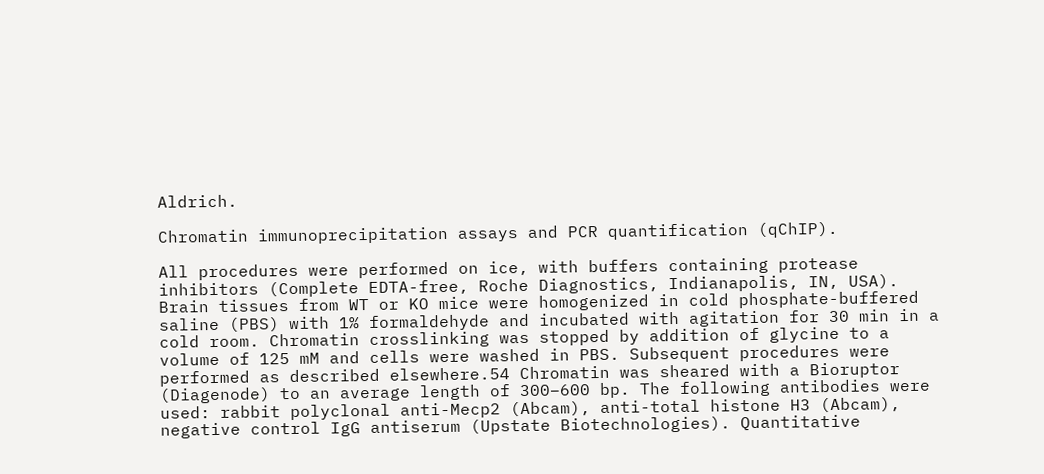Aldrich.

Chromatin immunoprecipitation assays and PCR quantification (qChIP).

All procedures were performed on ice, with buffers containing protease inhibitors (Complete EDTA-free, Roche Diagnostics, Indianapolis, IN, USA). Brain tissues from WT or KO mice were homogenized in cold phosphate-buffered saline (PBS) with 1% formaldehyde and incubated with agitation for 30 min in a cold room. Chromatin crosslinking was stopped by addition of glycine to a volume of 125 mM and cells were washed in PBS. Subsequent procedures were performed as described elsewhere.54 Chromatin was sheared with a Bioruptor (Diagenode) to an average length of 300–600 bp. The following antibodies were used: rabbit polyclonal anti-Mecp2 (Abcam), anti-total histone H3 (Abcam), negative control IgG antiserum (Upstate Biotechnologies). Quantitative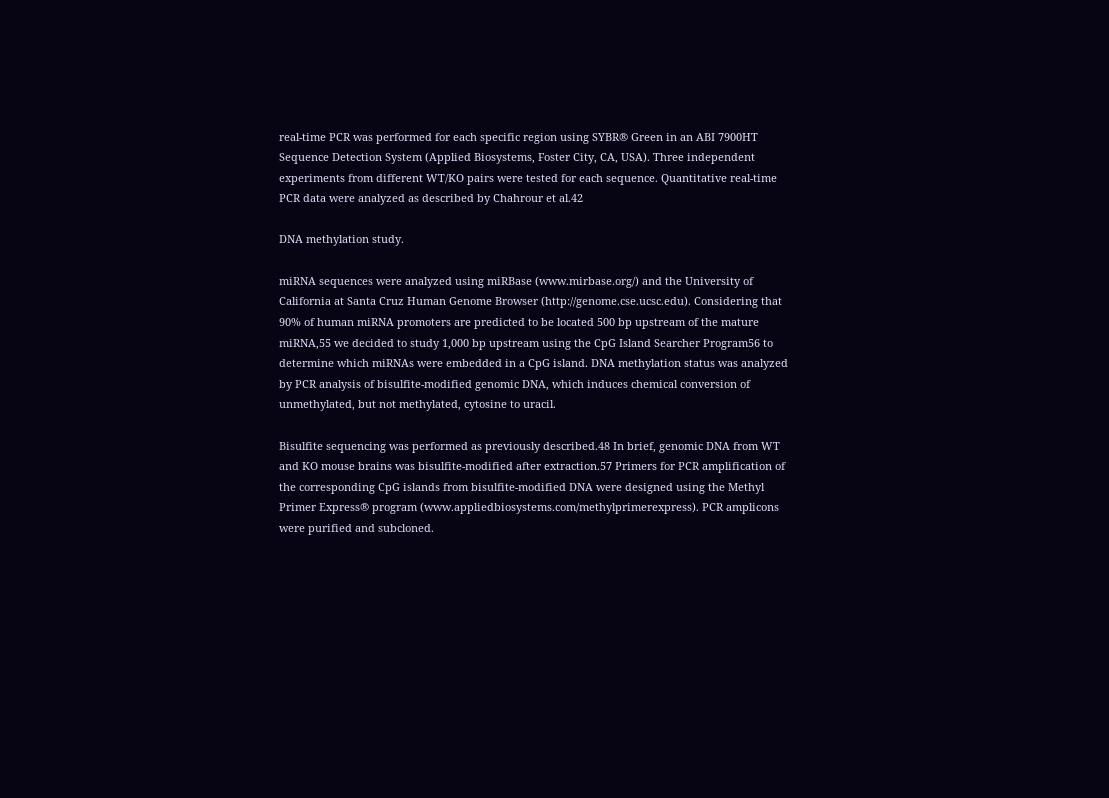real-time PCR was performed for each specific region using SYBR® Green in an ABI 7900HT Sequence Detection System (Applied Biosystems, Foster City, CA, USA). Three independent experiments from different WT/KO pairs were tested for each sequence. Quantitative real-time PCR data were analyzed as described by Chahrour et al.42

DNA methylation study.

miRNA sequences were analyzed using miRBase (www.mirbase.org/) and the University of California at Santa Cruz Human Genome Browser (http://genome.cse.ucsc.edu). Considering that 90% of human miRNA promoters are predicted to be located 500 bp upstream of the mature miRNA,55 we decided to study 1,000 bp upstream using the CpG Island Searcher Program56 to determine which miRNAs were embedded in a CpG island. DNA methylation status was analyzed by PCR analysis of bisulfite-modified genomic DNA, which induces chemical conversion of unmethylated, but not methylated, cytosine to uracil.

Bisulfite sequencing was performed as previously described.48 In brief, genomic DNA from WT and KO mouse brains was bisulfite-modified after extraction.57 Primers for PCR amplification of the corresponding CpG islands from bisulfite-modified DNA were designed using the Methyl Primer Express® program (www.appliedbiosystems.com/methylprimerexpress). PCR amplicons were purified and subcloned.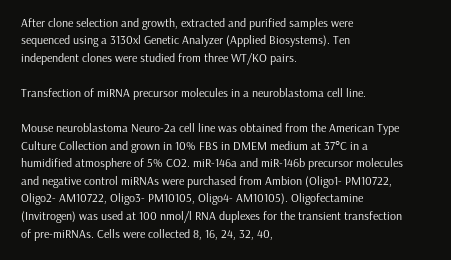After clone selection and growth, extracted and purified samples were sequenced using a 3130xl Genetic Analyzer (Applied Biosystems). Ten independent clones were studied from three WT/KO pairs.

Transfection of miRNA precursor molecules in a neuroblastoma cell line.

Mouse neuroblastoma Neuro-2a cell line was obtained from the American Type Culture Collection and grown in 10% FBS in DMEM medium at 37°C in a humidified atmosphere of 5% CO2. miR-146a and miR-146b precursor molecules and negative control miRNAs were purchased from Ambion (Oligo1- PM10722, Oligo2- AM10722, Oligo3- PM10105, Oligo4- AM10105). Oligofectamine (Invitrogen) was used at 100 nmol/l RNA duplexes for the transient transfection of pre-miRNAs. Cells were collected 8, 16, 24, 32, 40,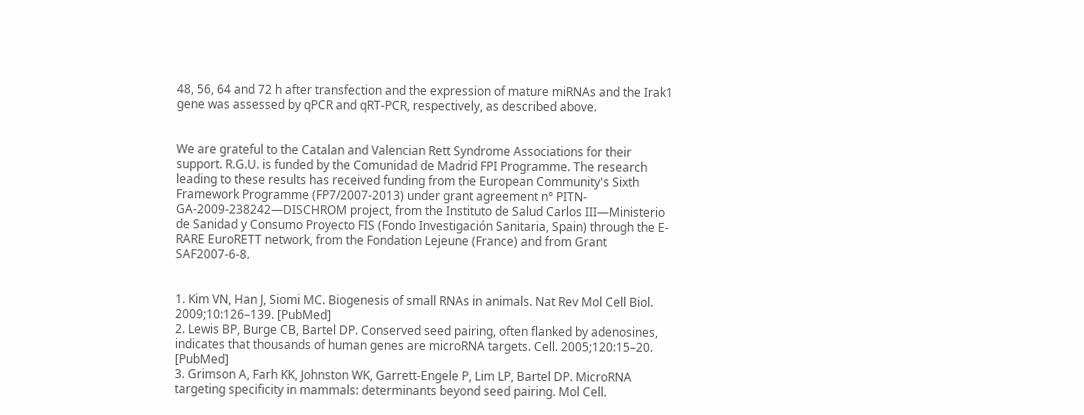48, 56, 64 and 72 h after transfection and the expression of mature miRNAs and the Irak1 gene was assessed by qPCR and qRT-PCR, respectively, as described above.


We are grateful to the Catalan and Valencian Rett Syndrome Associations for their support. R.G.U. is funded by the Comunidad de Madrid FPI Programme. The research leading to these results has received funding from the European Community's Sixth Framework Programme (FP7/2007-2013) under grant agreement n° PITN-GA-2009-238242—DISCHROM project, from the Instituto de Salud Carlos III—Ministerio de Sanidad y Consumo Proyecto FIS (Fondo Investigación Sanitaria, Spain) through the E-RARE EuroRETT network, from the Fondation Lejeune (France) and from Grant SAF2007-6-8.


1. Kim VN, Han J, Siomi MC. Biogenesis of small RNAs in animals. Nat Rev Mol Cell Biol. 2009;10:126–139. [PubMed]
2. Lewis BP, Burge CB, Bartel DP. Conserved seed pairing, often flanked by adenosines, indicates that thousands of human genes are microRNA targets. Cell. 2005;120:15–20. [PubMed]
3. Grimson A, Farh KK, Johnston WK, Garrett-Engele P, Lim LP, Bartel DP. MicroRNA targeting specificity in mammals: determinants beyond seed pairing. Mol Cell.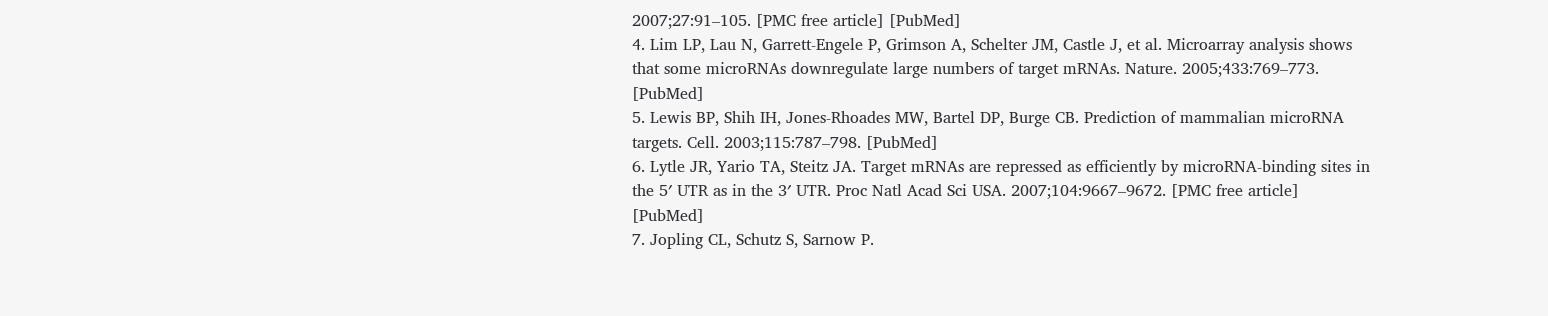2007;27:91–105. [PMC free article] [PubMed]
4. Lim LP, Lau N, Garrett-Engele P, Grimson A, Schelter JM, Castle J, et al. Microarray analysis shows that some microRNAs downregulate large numbers of target mRNAs. Nature. 2005;433:769–773. [PubMed]
5. Lewis BP, Shih IH, Jones-Rhoades MW, Bartel DP, Burge CB. Prediction of mammalian microRNA targets. Cell. 2003;115:787–798. [PubMed]
6. Lytle JR, Yario TA, Steitz JA. Target mRNAs are repressed as efficiently by microRNA-binding sites in the 5′ UTR as in the 3′ UTR. Proc Natl Acad Sci USA. 2007;104:9667–9672. [PMC free article] [PubMed]
7. Jopling CL, Schutz S, Sarnow P.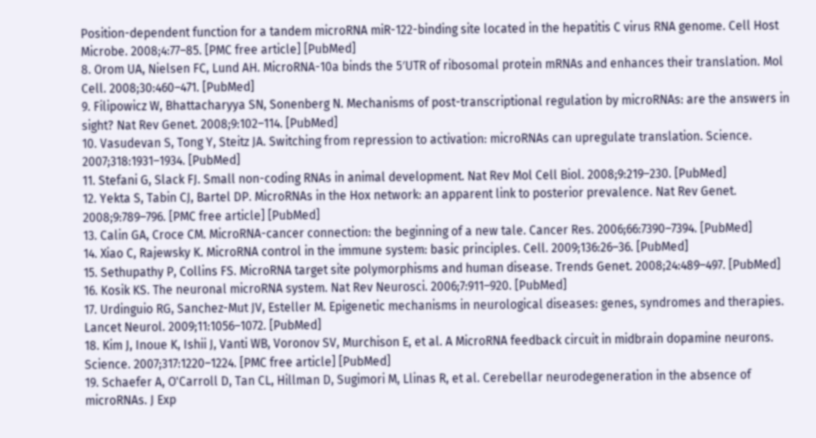Position-dependent function for a tandem microRNA miR-122-binding site located in the hepatitis C virus RNA genome. Cell Host Microbe. 2008;4:77–85. [PMC free article] [PubMed]
8. Orom UA, Nielsen FC, Lund AH. MicroRNA-10a binds the 5′UTR of ribosomal protein mRNAs and enhances their translation. Mol Cell. 2008;30:460–471. [PubMed]
9. Filipowicz W, Bhattacharyya SN, Sonenberg N. Mechanisms of post-transcriptional regulation by microRNAs: are the answers in sight? Nat Rev Genet. 2008;9:102–114. [PubMed]
10. Vasudevan S, Tong Y, Steitz JA. Switching from repression to activation: microRNAs can upregulate translation. Science. 2007;318:1931–1934. [PubMed]
11. Stefani G, Slack FJ. Small non-coding RNAs in animal development. Nat Rev Mol Cell Biol. 2008;9:219–230. [PubMed]
12. Yekta S, Tabin CJ, Bartel DP. MicroRNAs in the Hox network: an apparent link to posterior prevalence. Nat Rev Genet. 2008;9:789–796. [PMC free article] [PubMed]
13. Calin GA, Croce CM. MicroRNA-cancer connection: the beginning of a new tale. Cancer Res. 2006;66:7390–7394. [PubMed]
14. Xiao C, Rajewsky K. MicroRNA control in the immune system: basic principles. Cell. 2009;136:26–36. [PubMed]
15. Sethupathy P, Collins FS. MicroRNA target site polymorphisms and human disease. Trends Genet. 2008;24:489–497. [PubMed]
16. Kosik KS. The neuronal microRNA system. Nat Rev Neurosci. 2006;7:911–920. [PubMed]
17. Urdinguio RG, Sanchez-Mut JV, Esteller M. Epigenetic mechanisms in neurological diseases: genes, syndromes and therapies. Lancet Neurol. 2009;11:1056–1072. [PubMed]
18. Kim J, Inoue K, Ishii J, Vanti WB, Voronov SV, Murchison E, et al. A MicroRNA feedback circuit in midbrain dopamine neurons. Science. 2007;317:1220–1224. [PMC free article] [PubMed]
19. Schaefer A, O'Carroll D, Tan CL, Hillman D, Sugimori M, Llinas R, et al. Cerebellar neurodegeneration in the absence of microRNAs. J Exp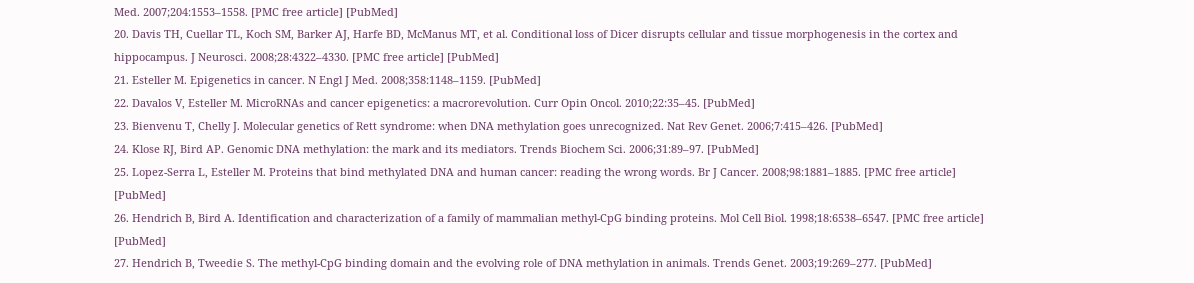Med. 2007;204:1553–1558. [PMC free article] [PubMed]
20. Davis TH, Cuellar TL, Koch SM, Barker AJ, Harfe BD, McManus MT, et al. Conditional loss of Dicer disrupts cellular and tissue morphogenesis in the cortex and hippocampus. J Neurosci. 2008;28:4322–4330. [PMC free article] [PubMed]
21. Esteller M. Epigenetics in cancer. N Engl J Med. 2008;358:1148–1159. [PubMed]
22. Davalos V, Esteller M. MicroRNAs and cancer epigenetics: a macrorevolution. Curr Opin Oncol. 2010;22:35–45. [PubMed]
23. Bienvenu T, Chelly J. Molecular genetics of Rett syndrome: when DNA methylation goes unrecognized. Nat Rev Genet. 2006;7:415–426. [PubMed]
24. Klose RJ, Bird AP. Genomic DNA methylation: the mark and its mediators. Trends Biochem Sci. 2006;31:89–97. [PubMed]
25. Lopez-Serra L, Esteller M. Proteins that bind methylated DNA and human cancer: reading the wrong words. Br J Cancer. 2008;98:1881–1885. [PMC free article] [PubMed]
26. Hendrich B, Bird A. Identification and characterization of a family of mammalian methyl-CpG binding proteins. Mol Cell Biol. 1998;18:6538–6547. [PMC free article] [PubMed]
27. Hendrich B, Tweedie S. The methyl-CpG binding domain and the evolving role of DNA methylation in animals. Trends Genet. 2003;19:269–277. [PubMed]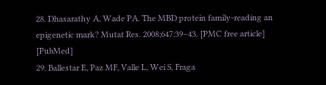28. Dhasarathy A, Wade PA. The MBD protein family-reading an epigenetic mark? Mutat Res. 2008;647:39–43. [PMC free article] [PubMed]
29. Ballestar E, Paz MF, Valle L, Wei S, Fraga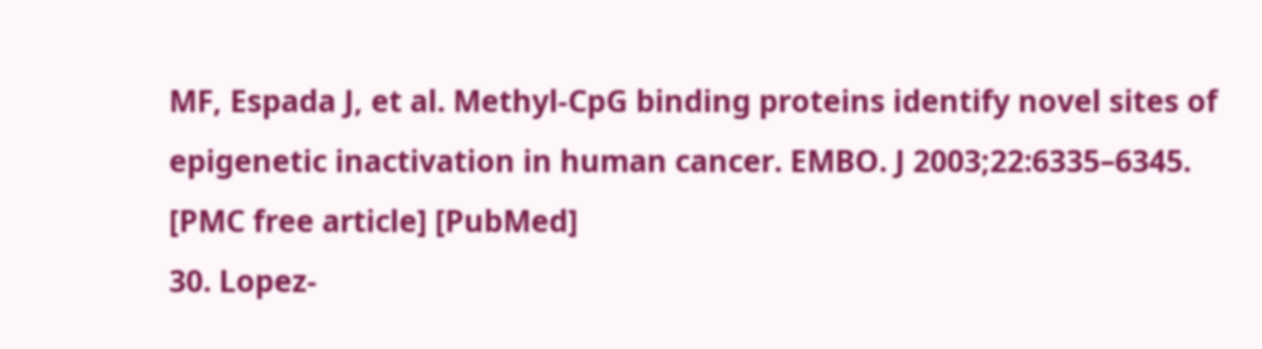MF, Espada J, et al. Methyl-CpG binding proteins identify novel sites of epigenetic inactivation in human cancer. EMBO. J 2003;22:6335–6345. [PMC free article] [PubMed]
30. Lopez-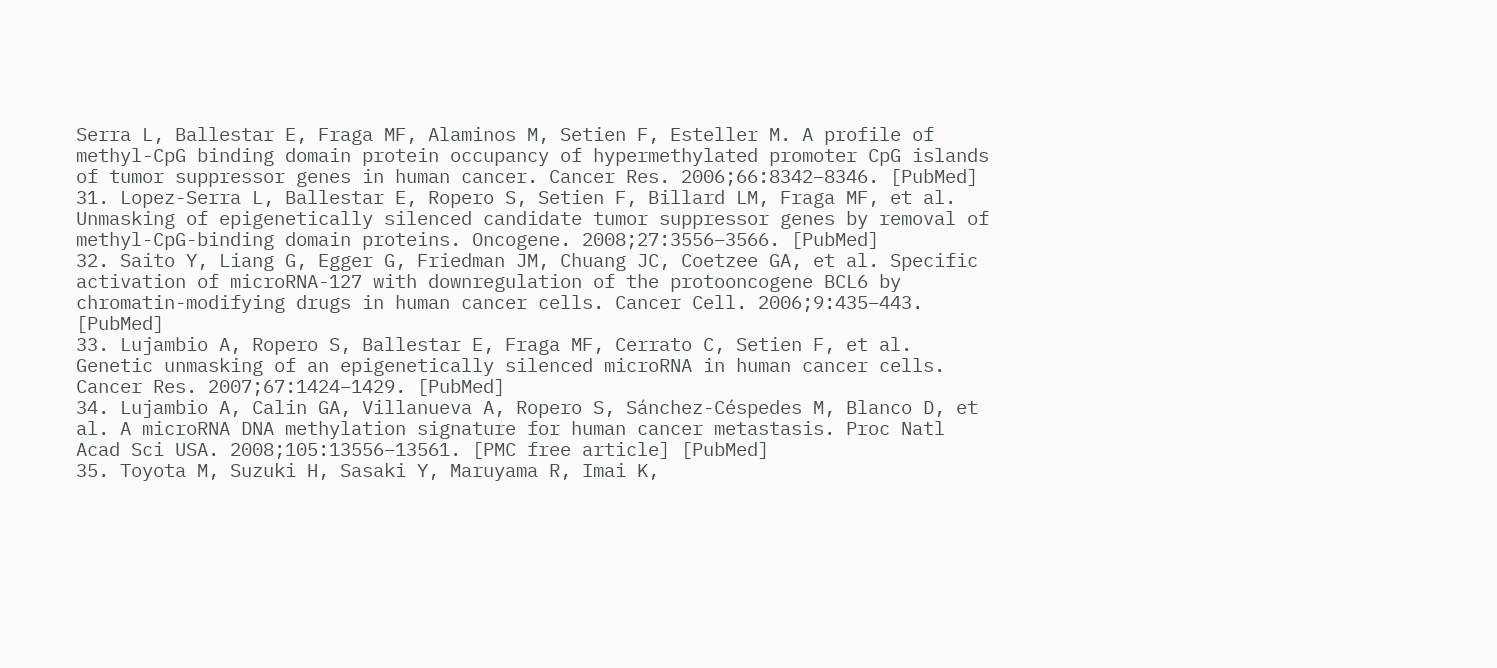Serra L, Ballestar E, Fraga MF, Alaminos M, Setien F, Esteller M. A profile of methyl-CpG binding domain protein occupancy of hypermethylated promoter CpG islands of tumor suppressor genes in human cancer. Cancer Res. 2006;66:8342–8346. [PubMed]
31. Lopez-Serra L, Ballestar E, Ropero S, Setien F, Billard LM, Fraga MF, et al. Unmasking of epigenetically silenced candidate tumor suppressor genes by removal of methyl-CpG-binding domain proteins. Oncogene. 2008;27:3556–3566. [PubMed]
32. Saito Y, Liang G, Egger G, Friedman JM, Chuang JC, Coetzee GA, et al. Specific activation of microRNA-127 with downregulation of the protooncogene BCL6 by chromatin-modifying drugs in human cancer cells. Cancer Cell. 2006;9:435–443. [PubMed]
33. Lujambio A, Ropero S, Ballestar E, Fraga MF, Cerrato C, Setien F, et al. Genetic unmasking of an epigenetically silenced microRNA in human cancer cells. Cancer Res. 2007;67:1424–1429. [PubMed]
34. Lujambio A, Calin GA, Villanueva A, Ropero S, Sánchez-Céspedes M, Blanco D, et al. A microRNA DNA methylation signature for human cancer metastasis. Proc Natl Acad Sci USA. 2008;105:13556–13561. [PMC free article] [PubMed]
35. Toyota M, Suzuki H, Sasaki Y, Maruyama R, Imai K,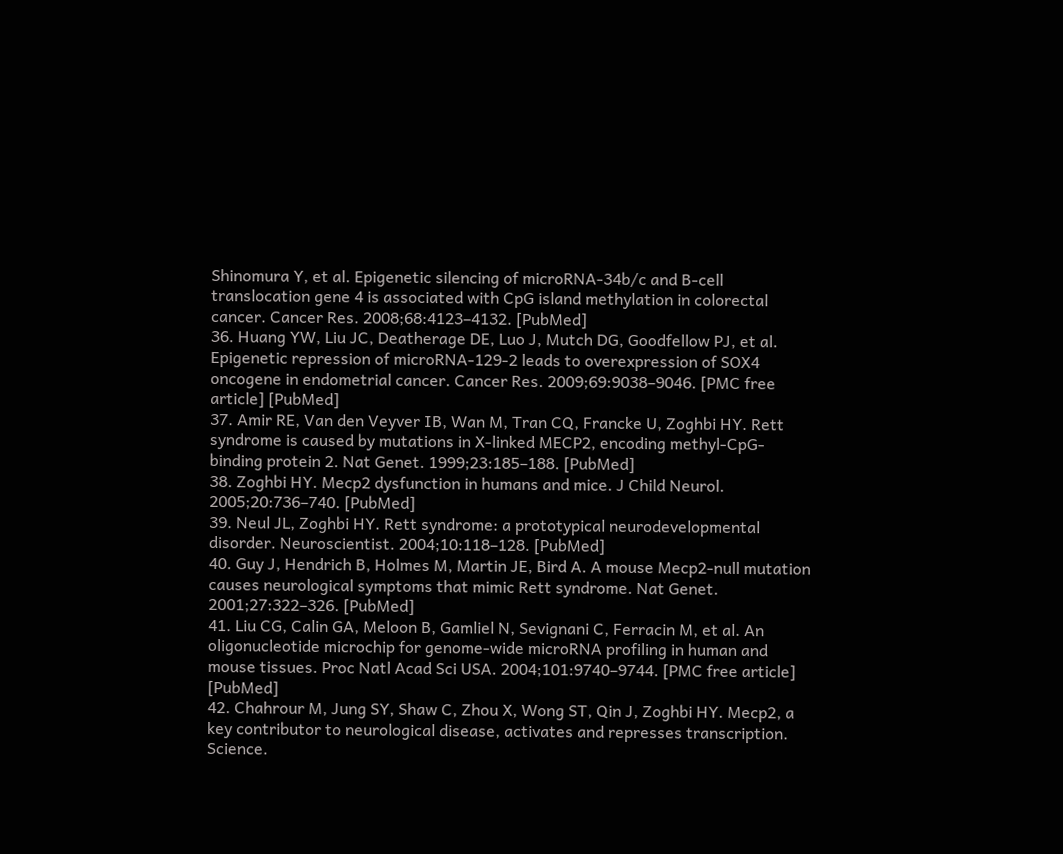Shinomura Y, et al. Epigenetic silencing of microRNA-34b/c and B-cell translocation gene 4 is associated with CpG island methylation in colorectal cancer. Cancer Res. 2008;68:4123–4132. [PubMed]
36. Huang YW, Liu JC, Deatherage DE, Luo J, Mutch DG, Goodfellow PJ, et al. Epigenetic repression of microRNA-129-2 leads to overexpression of SOX4 oncogene in endometrial cancer. Cancer Res. 2009;69:9038–9046. [PMC free article] [PubMed]
37. Amir RE, Van den Veyver IB, Wan M, Tran CQ, Francke U, Zoghbi HY. Rett syndrome is caused by mutations in X-linked MECP2, encoding methyl-CpG-binding protein 2. Nat Genet. 1999;23:185–188. [PubMed]
38. Zoghbi HY. Mecp2 dysfunction in humans and mice. J Child Neurol. 2005;20:736–740. [PubMed]
39. Neul JL, Zoghbi HY. Rett syndrome: a prototypical neurodevelopmental disorder. Neuroscientist. 2004;10:118–128. [PubMed]
40. Guy J, Hendrich B, Holmes M, Martin JE, Bird A. A mouse Mecp2-null mutation causes neurological symptoms that mimic Rett syndrome. Nat Genet. 2001;27:322–326. [PubMed]
41. Liu CG, Calin GA, Meloon B, Gamliel N, Sevignani C, Ferracin M, et al. An oligonucleotide microchip for genome-wide microRNA profiling in human and mouse tissues. Proc Natl Acad Sci USA. 2004;101:9740–9744. [PMC free article] [PubMed]
42. Chahrour M, Jung SY, Shaw C, Zhou X, Wong ST, Qin J, Zoghbi HY. Mecp2, a key contributor to neurological disease, activates and represses transcription. Science.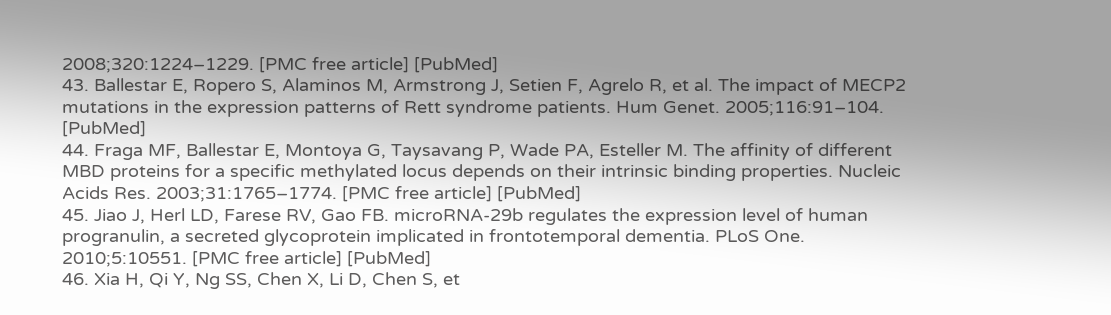2008;320:1224–1229. [PMC free article] [PubMed]
43. Ballestar E, Ropero S, Alaminos M, Armstrong J, Setien F, Agrelo R, et al. The impact of MECP2 mutations in the expression patterns of Rett syndrome patients. Hum Genet. 2005;116:91–104. [PubMed]
44. Fraga MF, Ballestar E, Montoya G, Taysavang P, Wade PA, Esteller M. The affinity of different MBD proteins for a specific methylated locus depends on their intrinsic binding properties. Nucleic Acids Res. 2003;31:1765–1774. [PMC free article] [PubMed]
45. Jiao J, Herl LD, Farese RV, Gao FB. microRNA-29b regulates the expression level of human progranulin, a secreted glycoprotein implicated in frontotemporal dementia. PLoS One. 2010;5:10551. [PMC free article] [PubMed]
46. Xia H, Qi Y, Ng SS, Chen X, Li D, Chen S, et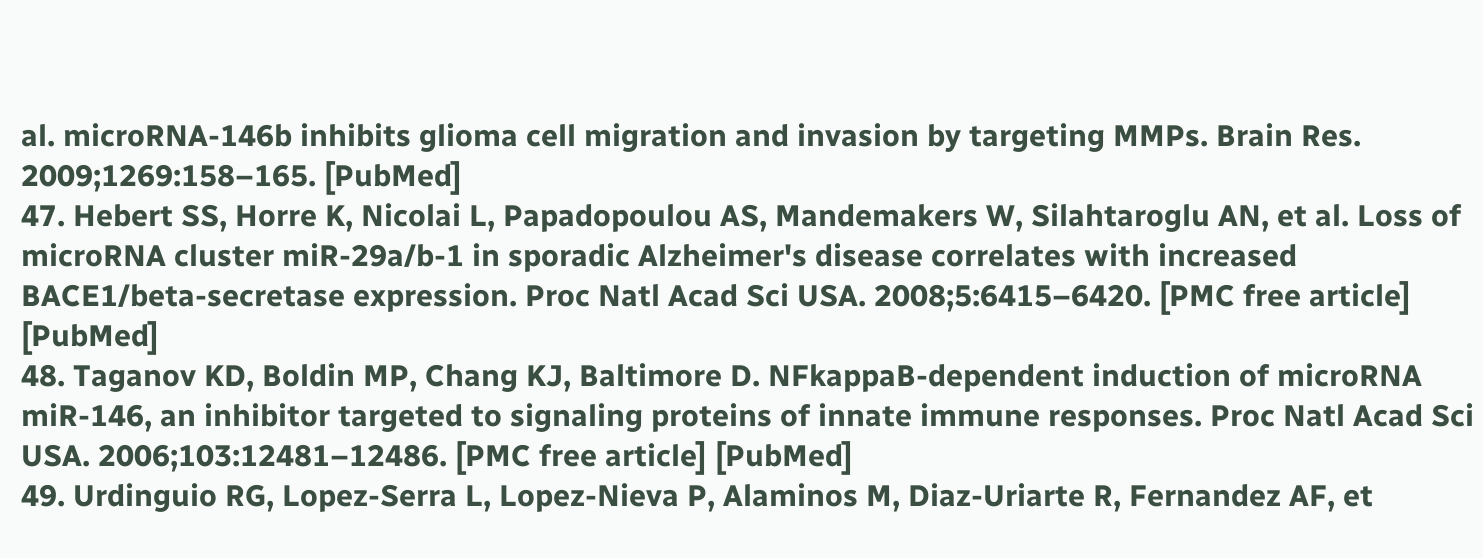al. microRNA-146b inhibits glioma cell migration and invasion by targeting MMPs. Brain Res. 2009;1269:158–165. [PubMed]
47. Hebert SS, Horre K, Nicolai L, Papadopoulou AS, Mandemakers W, Silahtaroglu AN, et al. Loss of microRNA cluster miR-29a/b-1 in sporadic Alzheimer's disease correlates with increased BACE1/beta-secretase expression. Proc Natl Acad Sci USA. 2008;5:6415–6420. [PMC free article] [PubMed]
48. Taganov KD, Boldin MP, Chang KJ, Baltimore D. NFkappaB-dependent induction of microRNA miR-146, an inhibitor targeted to signaling proteins of innate immune responses. Proc Natl Acad Sci USA. 2006;103:12481–12486. [PMC free article] [PubMed]
49. Urdinguio RG, Lopez-Serra L, Lopez-Nieva P, Alaminos M, Diaz-Uriarte R, Fernandez AF, et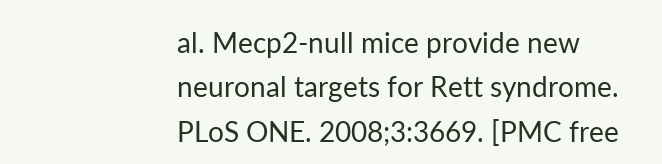al. Mecp2-null mice provide new neuronal targets for Rett syndrome. PLoS ONE. 2008;3:3669. [PMC free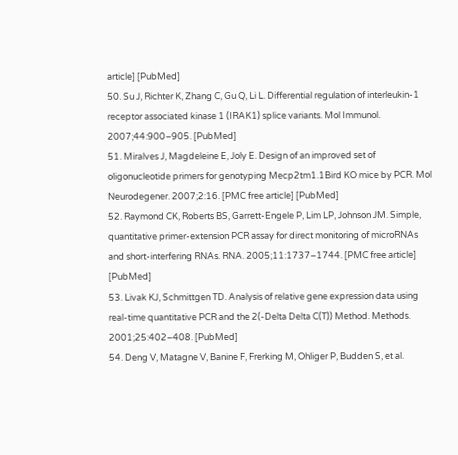article] [PubMed]
50. Su J, Richter K, Zhang C, Gu Q, Li L. Differential regulation of interleukin-1 receptor associated kinase 1 (IRAK1) splice variants. Mol Immunol. 2007;44:900–905. [PubMed]
51. Miralves J, Magdeleine E, Joly E. Design of an improved set of oligonucleotide primers for genotyping Mecp2tm1.1Bird KO mice by PCR. Mol Neurodegener. 2007;2:16. [PMC free article] [PubMed]
52. Raymond CK, Roberts BS, Garrett-Engele P, Lim LP, Johnson JM. Simple, quantitative primer-extension PCR assay for direct monitoring of microRNAs and short-interfering RNAs. RNA. 2005;11:1737–1744. [PMC free article] [PubMed]
53. Livak KJ, Schmittgen TD. Analysis of relative gene expression data using real-time quantitative PCR and the 2(-Delta Delta C(T)) Method. Methods. 2001;25:402–408. [PubMed]
54. Deng V, Matagne V, Banine F, Frerking M, Ohliger P, Budden S, et al.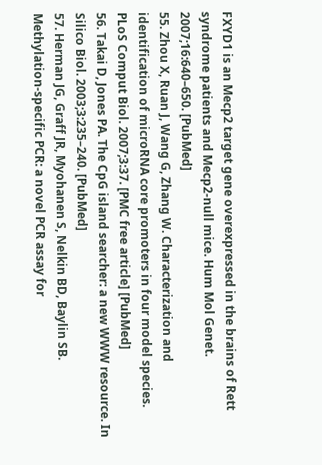FXYD1 is an Mecp2 target gene overexpressed in the brains of Rett syndrome patients and Mecp2-null mice. Hum Mol Genet. 2007;16:640–650. [PubMed]
55. Zhou X, Ruan J, Wang G, Zhang W. Characterization and identification of microRNA core promoters in four model species. PLoS Comput Biol. 2007;3:37. [PMC free article] [PubMed]
56. Takai D, Jones PA. The CpG island searcher: a new WWW resource. In Silico Biol. 2003;3:235–240. [PubMed]
57. Herman JG, Graff JR, Myohanen S, Nelkin BD, Baylin SB. Methylation-specific PCR: a novel PCR assay for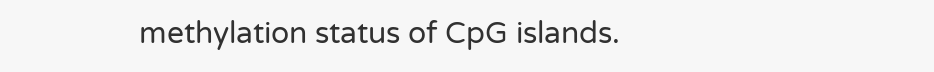methylation status of CpG islands.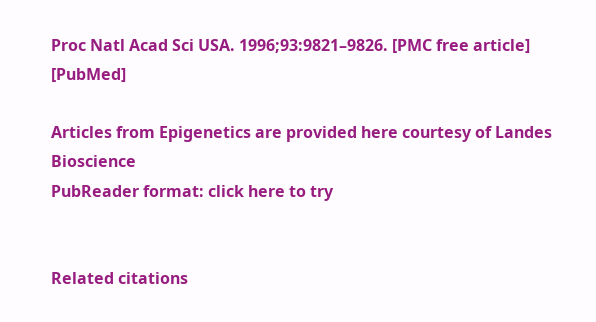Proc Natl Acad Sci USA. 1996;93:9821–9826. [PMC free article] [PubMed]

Articles from Epigenetics are provided here courtesy of Landes Bioscience
PubReader format: click here to try


Related citations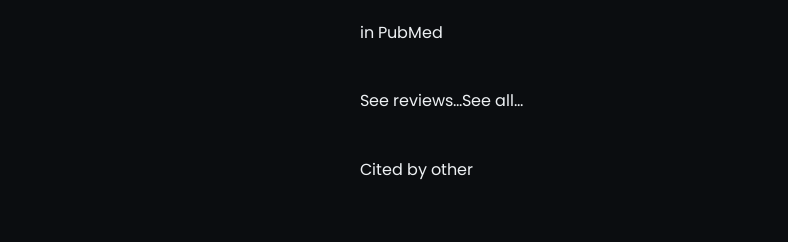in PubMed

See reviews...See all...

Cited by other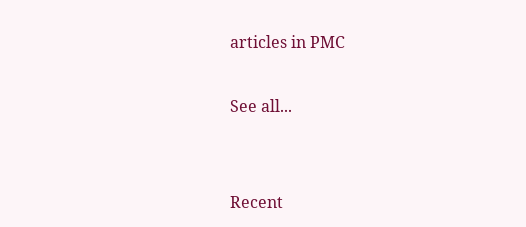articles in PMC

See all...


Recent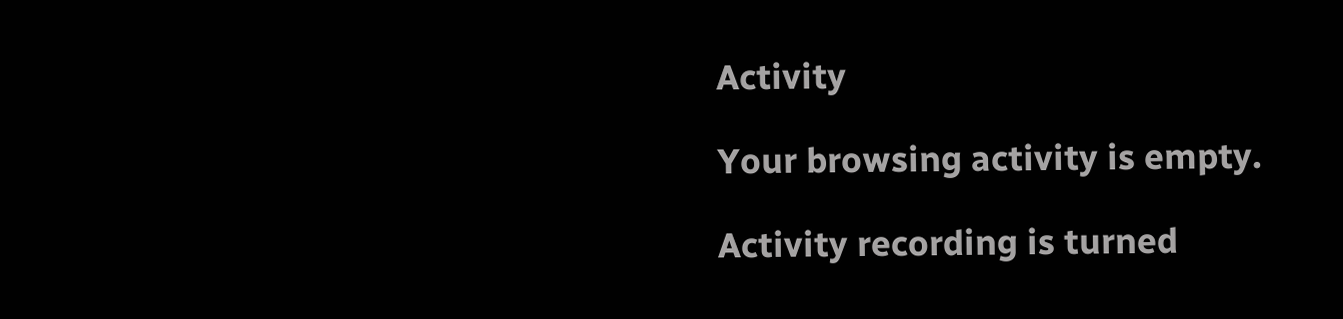Activity

Your browsing activity is empty.

Activity recording is turned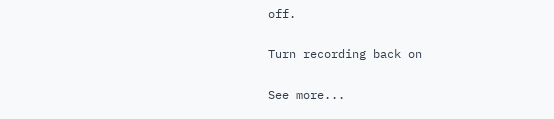off.

Turn recording back on

See more...